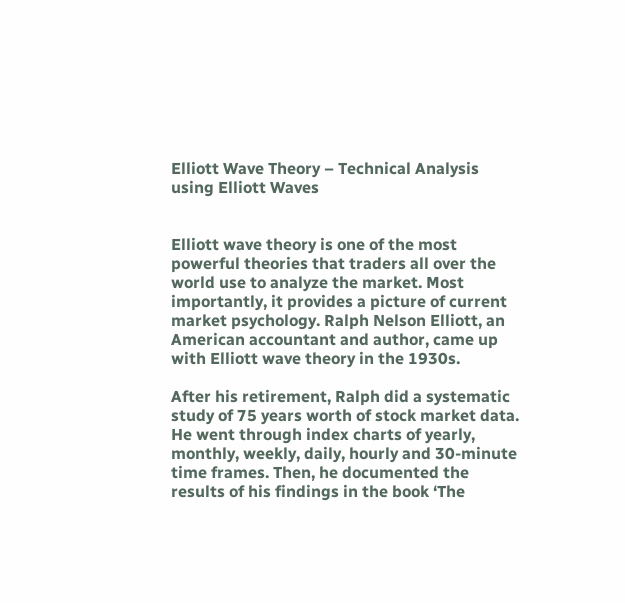Elliott Wave Theory – Technical Analysis using Elliott Waves


Elliott wave theory is one of the most powerful theories that traders all over the world use to analyze the market. Most importantly, it provides a picture of current market psychology. Ralph Nelson Elliott, an American accountant and author, came up with Elliott wave theory in the 1930s.

After his retirement, Ralph did a systematic study of 75 years worth of stock market data. He went through index charts of yearly, monthly, weekly, daily, hourly and 30-minute time frames. Then, he documented the results of his findings in the book ‘The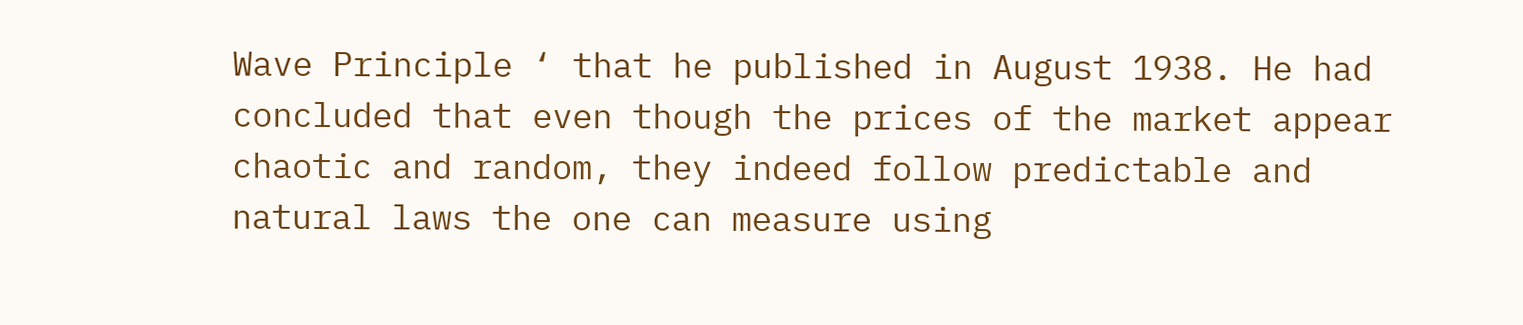Wave Principle ‘ that he published in August 1938. He had concluded that even though the prices of the market appear chaotic and random, they indeed follow predictable and natural laws the one can measure using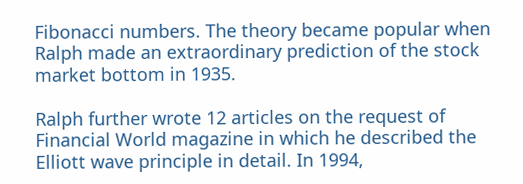Fibonacci numbers. The theory became popular when Ralph made an extraordinary prediction of the stock market bottom in 1935.

Ralph further wrote 12 articles on the request of Financial World magazine in which he described the Elliott wave principle in detail. In 1994,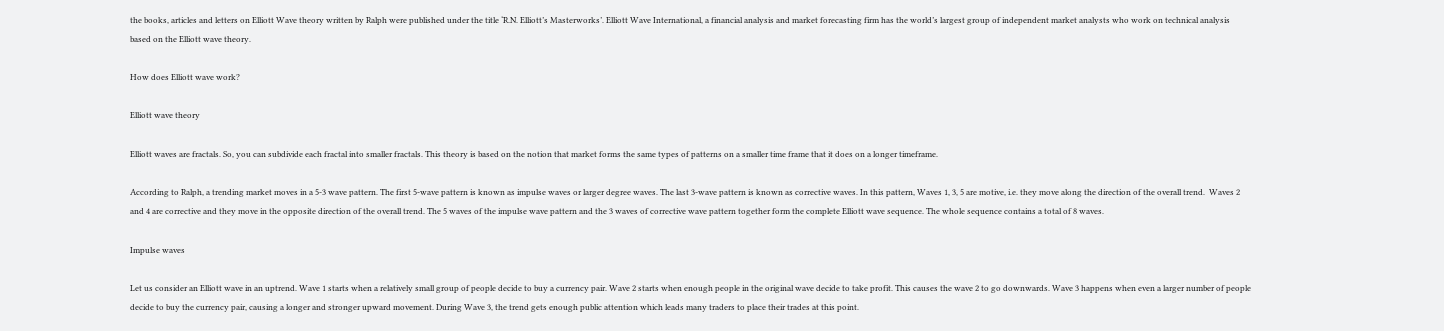the books, articles and letters on Elliott Wave theory written by Ralph were published under the title ‘R.N. Elliott’s Masterworks’. Elliott Wave International, a financial analysis and market forecasting firm has the world’s largest group of independent market analysts who work on technical analysis based on the Elliott wave theory.

How does Elliott wave work?

Elliott wave theory

Elliott waves are fractals. So, you can subdivide each fractal into smaller fractals. This theory is based on the notion that market forms the same types of patterns on a smaller time frame that it does on a longer timeframe.

According to Ralph, a trending market moves in a 5-3 wave pattern. The first 5-wave pattern is known as impulse waves or larger degree waves. The last 3-wave pattern is known as corrective waves. In this pattern, Waves 1, 3, 5 are motive, i.e. they move along the direction of the overall trend.  Waves 2 and 4 are corrective and they move in the opposite direction of the overall trend. The 5 waves of the impulse wave pattern and the 3 waves of corrective wave pattern together form the complete Elliott wave sequence. The whole sequence contains a total of 8 waves.

Impulse waves

Let us consider an Elliott wave in an uptrend. Wave 1 starts when a relatively small group of people decide to buy a currency pair. Wave 2 starts when enough people in the original wave decide to take profit. This causes the wave 2 to go downwards. Wave 3 happens when even a larger number of people decide to buy the currency pair, causing a longer and stronger upward movement. During Wave 3, the trend gets enough public attention which leads many traders to place their trades at this point.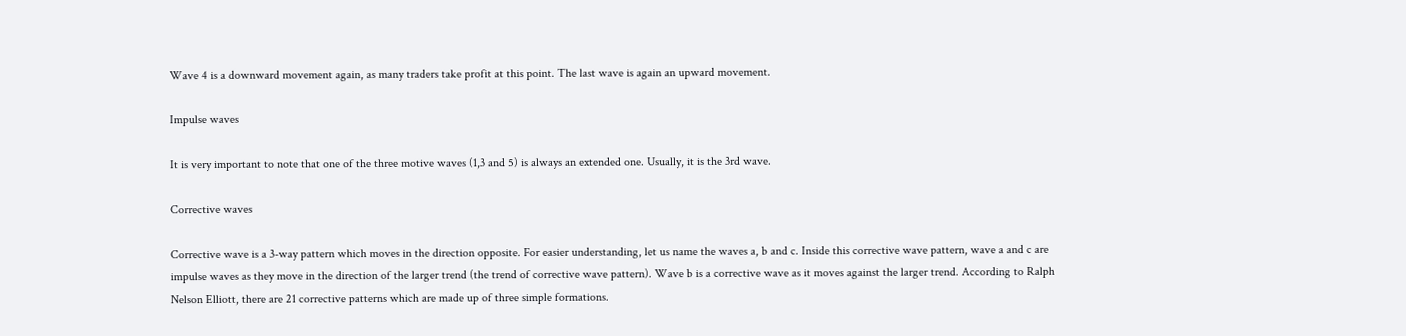Wave 4 is a downward movement again, as many traders take profit at this point. The last wave is again an upward movement.

Impulse waves

It is very important to note that one of the three motive waves (1,3 and 5) is always an extended one. Usually, it is the 3rd wave.

Corrective waves

Corrective wave is a 3-way pattern which moves in the direction opposite. For easier understanding, let us name the waves a, b and c. Inside this corrective wave pattern, wave a and c are impulse waves as they move in the direction of the larger trend (the trend of corrective wave pattern). Wave b is a corrective wave as it moves against the larger trend. According to Ralph Nelson Elliott, there are 21 corrective patterns which are made up of three simple formations.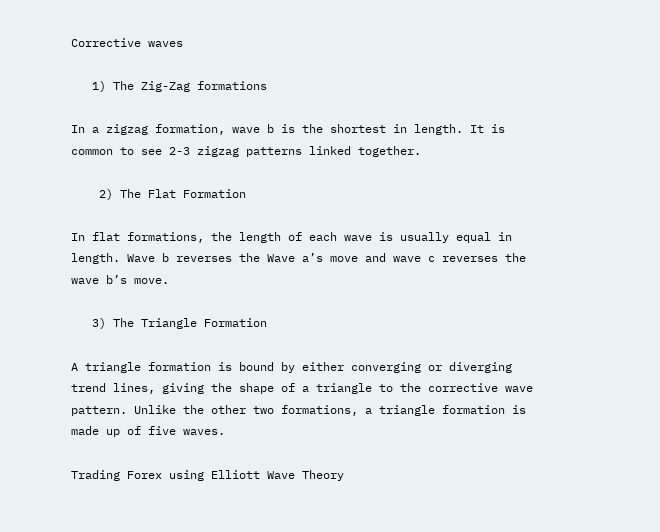Corrective waves

   1) The Zig-Zag formations

In a zigzag formation, wave b is the shortest in length. It is common to see 2-3 zigzag patterns linked together.

    2) The Flat Formation

In flat formations, the length of each wave is usually equal in length. Wave b reverses the Wave a’s move and wave c reverses the wave b’s move.

   3) The Triangle Formation

A triangle formation is bound by either converging or diverging trend lines, giving the shape of a triangle to the corrective wave pattern. Unlike the other two formations, a triangle formation is made up of five waves.

Trading Forex using Elliott Wave Theory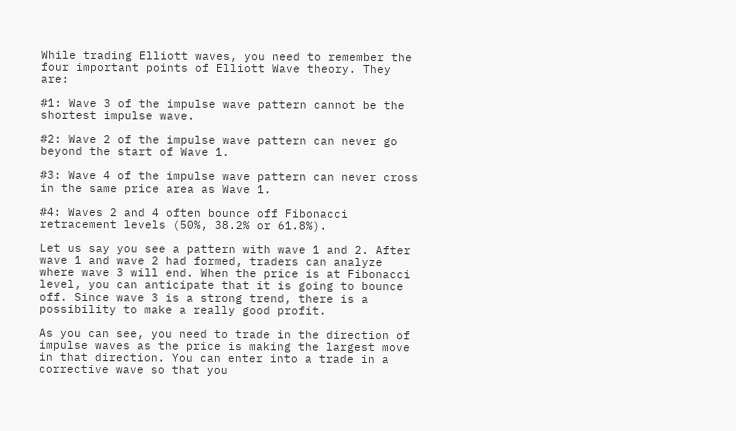While trading Elliott waves, you need to remember the four important points of Elliott Wave theory. They are:

#1: Wave 3 of the impulse wave pattern cannot be the shortest impulse wave.

#2: Wave 2 of the impulse wave pattern can never go beyond the start of Wave 1.

#3: Wave 4 of the impulse wave pattern can never cross in the same price area as Wave 1.

#4: Waves 2 and 4 often bounce off Fibonacci retracement levels (50%, 38.2% or 61.8%).

Let us say you see a pattern with wave 1 and 2. After wave 1 and wave 2 had formed, traders can analyze where wave 3 will end. When the price is at Fibonacci level, you can anticipate that it is going to bounce off. Since wave 3 is a strong trend, there is a possibility to make a really good profit.

As you can see, you need to trade in the direction of impulse waves as the price is making the largest move in that direction. You can enter into a trade in a corrective wave so that you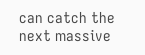can catch the next massive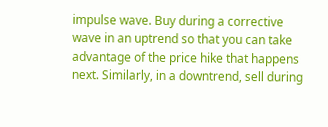impulse wave. Buy during a corrective wave in an uptrend so that you can take advantage of the price hike that happens next. Similarly, in a downtrend, sell during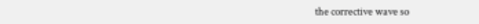the corrective wave so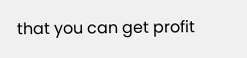that you can get profit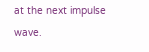at the next impulse wave.